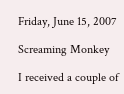Friday, June 15, 2007

Screaming Monkey

I received a couple of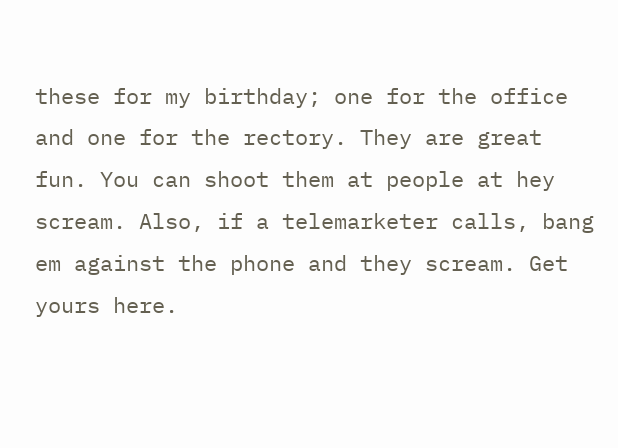these for my birthday; one for the office and one for the rectory. They are great fun. You can shoot them at people at hey scream. Also, if a telemarketer calls, bang em against the phone and they scream. Get yours here.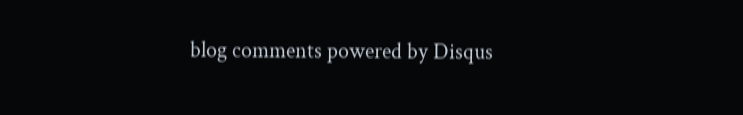blog comments powered by Disqus